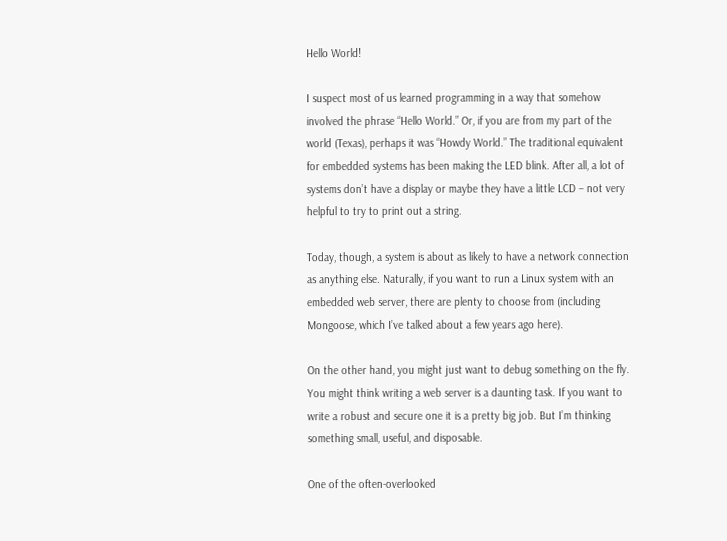Hello World!

I suspect most of us learned programming in a way that somehow involved the phrase “Hello World.” Or, if you are from my part of the world (Texas), perhaps it was “Howdy World.” The traditional equivalent for embedded systems has been making the LED blink. After all, a lot of systems don’t have a display or maybe they have a little LCD – not very helpful to try to print out a string.

Today, though, a system is about as likely to have a network connection as anything else. Naturally, if you want to run a Linux system with an embedded web server, there are plenty to choose from (including Mongoose, which I’ve talked about a few years ago here).

On the other hand, you might just want to debug something on the fly. You might think writing a web server is a daunting task. If you want to write a robust and secure one it is a pretty big job. But I’m thinking something small, useful, and disposable.

One of the often-overlooked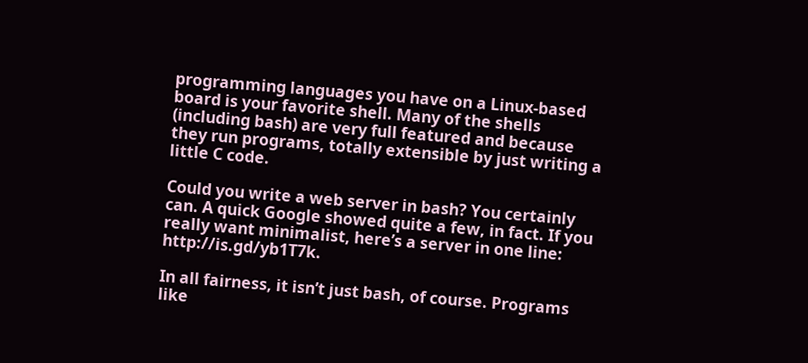programming languages you have on a Linux-based board is your favorite shell. Many of the shells (including bash) are very full featured and because they run programs, totally extensible by just writing a little C code.

Could you write a web server in bash? You certainly can. A quick Google showed quite a few, in fact. If you really want minimalist, here’s a server in one line: http://is.gd/yb1T7k.

In all fairness, it isn’t just bash, of course. Programs like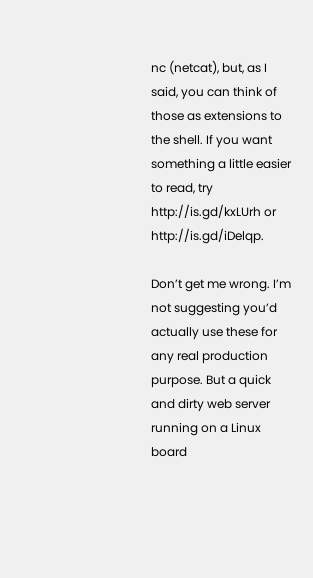nc (netcat), but, as I said, you can think of those as extensions to the shell. If you want something a little easier to read, try http://is.gd/kxLUrh or http://is.gd/iDelqp.

Don’t get me wrong. I’m not suggesting you’d actually use these for any real production purpose. But a quick and dirty web server running on a Linux board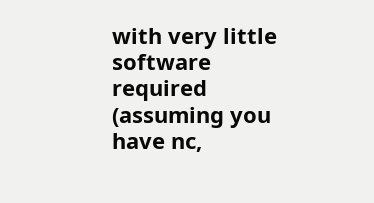with very little software required (assuming you have nc,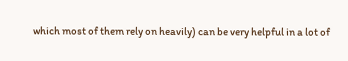which most of them rely on heavily) can be very helpful in a lot of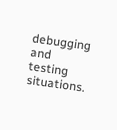debugging and testing situations.